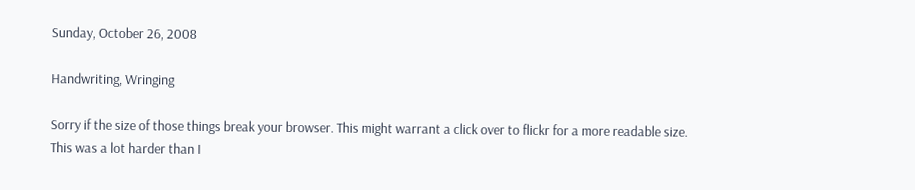Sunday, October 26, 2008

Handwriting, Wringing

Sorry if the size of those things break your browser. This might warrant a click over to flickr for a more readable size.
This was a lot harder than I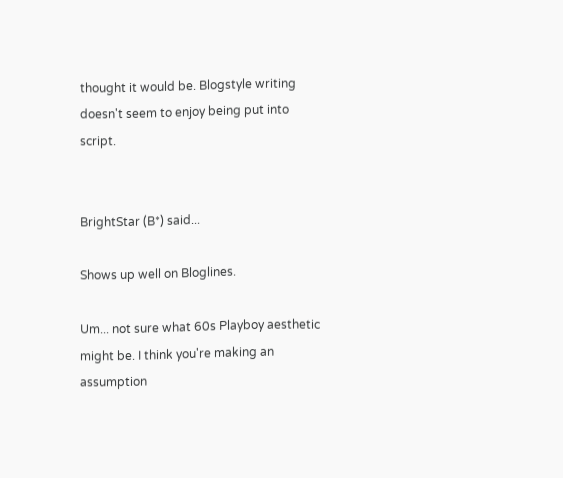thought it would be. Blogstyle writing doesn't seem to enjoy being put into script.


BrightStar (B*) said...

Shows up well on Bloglines.

Um... not sure what 60s Playboy aesthetic might be. I think you're making an assumption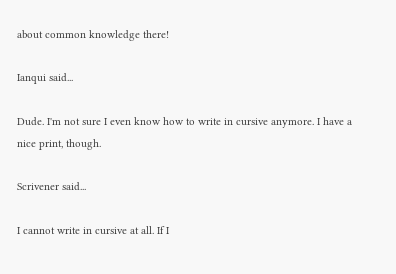about common knowledge there!

Ianqui said...

Dude. I'm not sure I even know how to write in cursive anymore. I have a nice print, though.

Scrivener said...

I cannot write in cursive at all. If I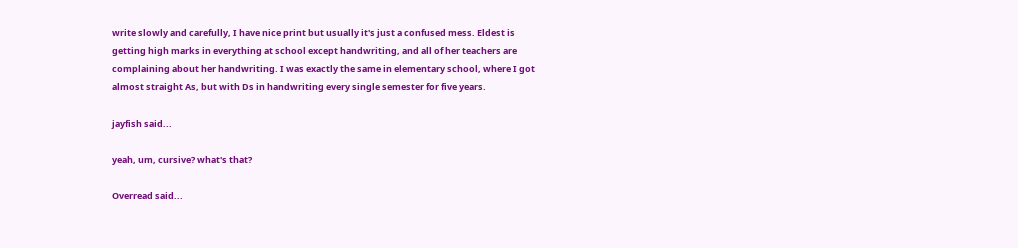write slowly and carefully, I have nice print but usually it's just a confused mess. Eldest is getting high marks in everything at school except handwriting, and all of her teachers are complaining about her handwriting. I was exactly the same in elementary school, where I got almost straight As, but with Ds in handwriting every single semester for five years.

jayfish said...

yeah, um, cursive? what's that?

Overread said...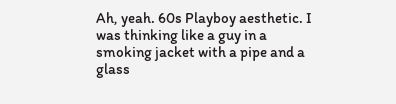Ah, yeah. 60s Playboy aesthetic. I was thinking like a guy in a smoking jacket with a pipe and a glass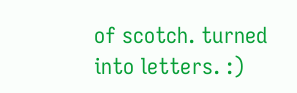of scotch. turned into letters. :)